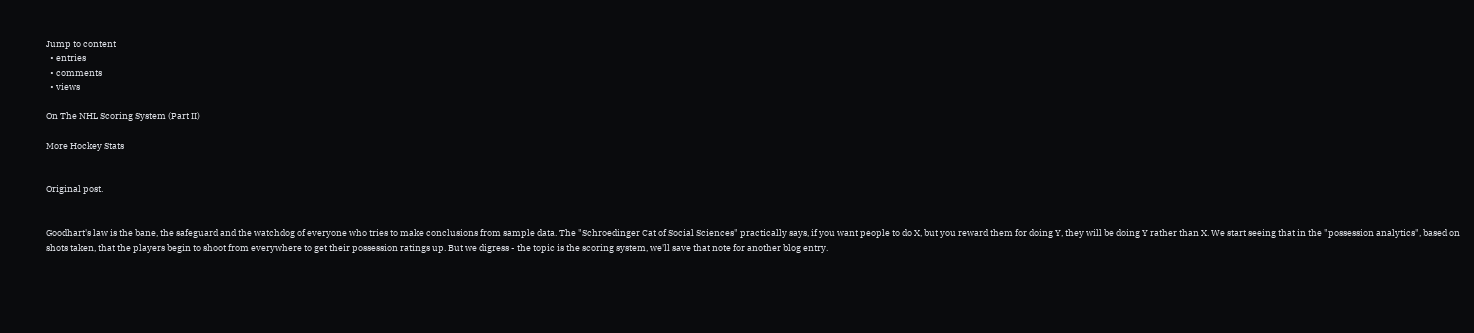Jump to content
  • entries
  • comments
  • views

On The NHL Scoring System (Part II)

More Hockey Stats


Original post.


Goodhart's law is the bane, the safeguard and the watchdog of everyone who tries to make conclusions from sample data. The "Schroedinger Cat of Social Sciences" practically says, if you want people to do X, but you reward them for doing Y, they will be doing Y rather than X. We start seeing that in the "possession analytics", based on shots taken, that the players begin to shoot from everywhere to get their possession ratings up. But we digress - the topic is the scoring system, we'll save that note for another blog entry.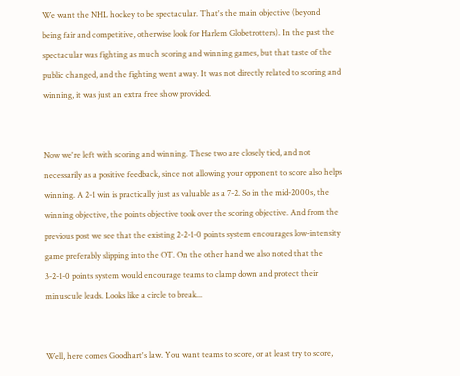We want the NHL hockey to be spectacular. That's the main objective (beyond being fair and competitive, otherwise look for Harlem Globetrotters). In the past the spectacular was fighting as much scoring and winning games, but that taste of the public changed, and the fighting went away. It was not directly related to scoring and winning, it was just an extra free show provided.


Now we're left with scoring and winning. These two are closely tied, and not necessarily as a positive feedback, since not allowing your opponent to score also helps winning. A 2-1 win is practically just as valuable as a 7-2. So in the mid-2000s, the winning objective, the points objective took over the scoring objective. And from the previous post we see that the existing 2-2-1-0 points system encourages low-intensity game preferably slipping into the OT. On the other hand we also noted that the 3-2-1-0 points system would encourage teams to clamp down and protect their minuscule leads. Looks like a circle to break...


Well, here comes Goodhart's law. You want teams to score, or at least try to score,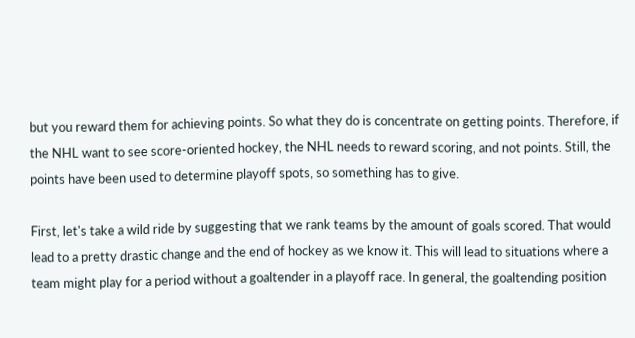but you reward them for achieving points. So what they do is concentrate on getting points. Therefore, if the NHL want to see score-oriented hockey, the NHL needs to reward scoring, and not points. Still, the points have been used to determine playoff spots, so something has to give.

First, let's take a wild ride by suggesting that we rank teams by the amount of goals scored. That would lead to a pretty drastic change and the end of hockey as we know it. This will lead to situations where a team might play for a period without a goaltender in a playoff race. In general, the goaltending position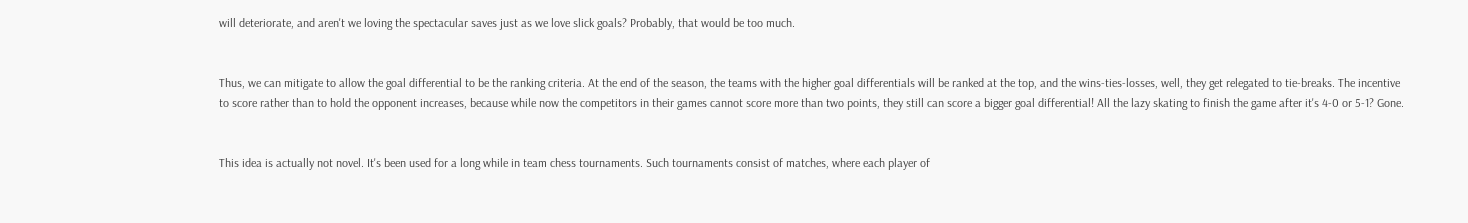will deteriorate, and aren't we loving the spectacular saves just as we love slick goals? Probably, that would be too much.


Thus, we can mitigate to allow the goal differential to be the ranking criteria. At the end of the season, the teams with the higher goal differentials will be ranked at the top, and the wins-ties-losses, well, they get relegated to tie-breaks. The incentive to score rather than to hold the opponent increases, because while now the competitors in their games cannot score more than two points, they still can score a bigger goal differential! All the lazy skating to finish the game after it's 4-0 or 5-1? Gone.


This idea is actually not novel. It's been used for a long while in team chess tournaments. Such tournaments consist of matches, where each player of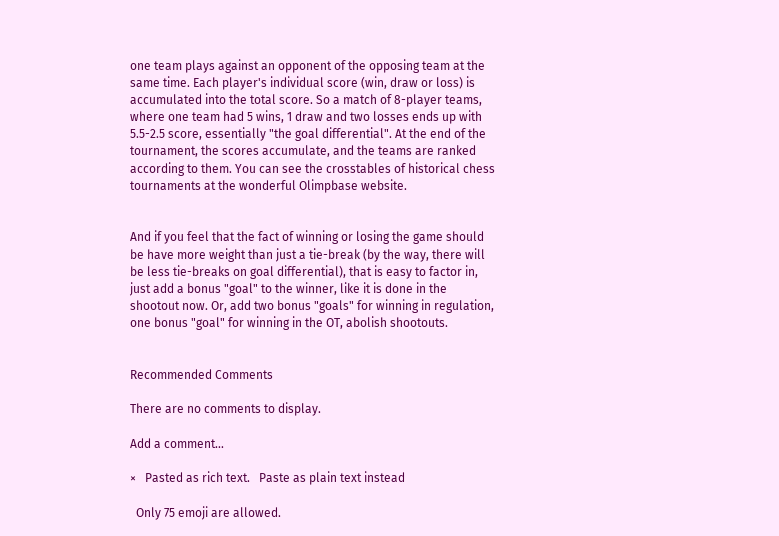one team plays against an opponent of the opposing team at the same time. Each player's individual score (win, draw or loss) is accumulated into the total score. So a match of 8-player teams, where one team had 5 wins, 1 draw and two losses ends up with 5.5-2.5 score, essentially "the goal differential". At the end of the tournament, the scores accumulate, and the teams are ranked according to them. You can see the crosstables of historical chess tournaments at the wonderful Olimpbase website.


And if you feel that the fact of winning or losing the game should be have more weight than just a tie-break (by the way, there will be less tie-breaks on goal differential), that is easy to factor in, just add a bonus "goal" to the winner, like it is done in the shootout now. Or, add two bonus "goals" for winning in regulation, one bonus "goal" for winning in the OT, abolish shootouts.


Recommended Comments

There are no comments to display.

Add a comment...

×   Pasted as rich text.   Paste as plain text instead

  Only 75 emoji are allowed.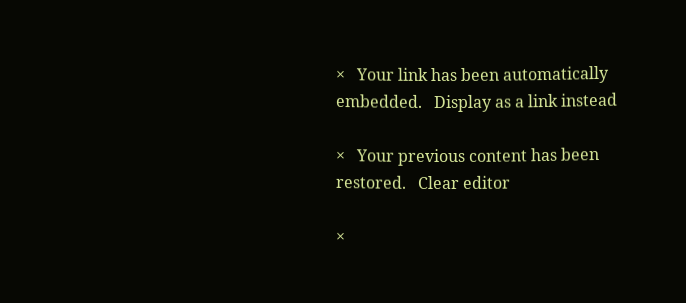×   Your link has been automatically embedded.   Display as a link instead

×   Your previous content has been restored.   Clear editor

×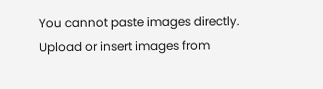You cannot paste images directly. Upload or insert images from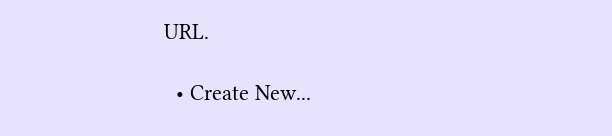URL.

  • Create New...